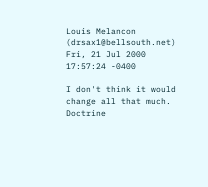Louis Melancon (drsax1@bellsouth.net)
Fri, 21 Jul 2000 17:57:24 -0400

I don't think it would change all that much. Doctrine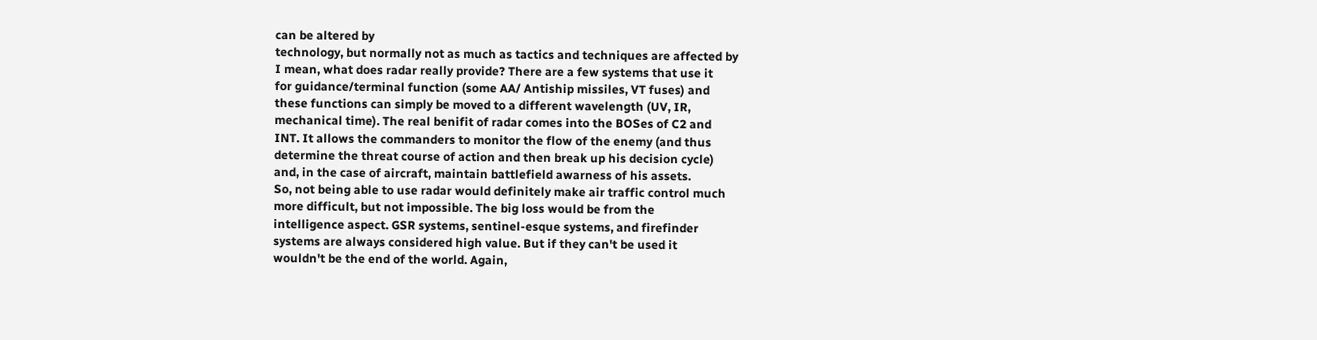can be altered by
technology, but normally not as much as tactics and techniques are affected by
I mean, what does radar really provide? There are a few systems that use it
for guidance/terminal function (some AA/ Antiship missiles, VT fuses) and
these functions can simply be moved to a different wavelength (UV, IR,
mechanical time). The real benifit of radar comes into the BOSes of C2 and
INT. It allows the commanders to monitor the flow of the enemy (and thus
determine the threat course of action and then break up his decision cycle)
and, in the case of aircraft, maintain battlefield awarness of his assets.
So, not being able to use radar would definitely make air traffic control much
more difficult, but not impossible. The big loss would be from the
intelligence aspect. GSR systems, sentinel-esque systems, and firefinder
systems are always considered high value. But if they can't be used it
wouldn't be the end of the world. Again,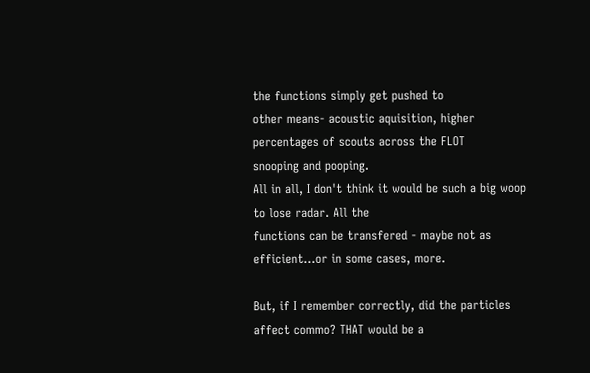the functions simply get pushed to
other means- acoustic aquisition, higher percentages of scouts across the FLOT
snooping and pooping.
All in all, I don't think it would be such a big woop to lose radar. All the
functions can be transfered - maybe not as efficient...or in some cases, more.

But, if I remember correctly, did the particles affect commo? THAT would be a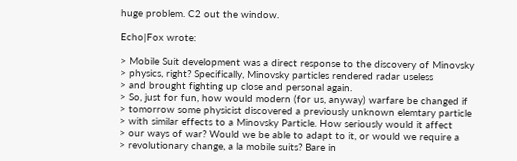huge problem. C2 out the window.

Echo|Fox wrote:

> Mobile Suit development was a direct response to the discovery of Minovsky
> physics, right? Specifically, Minovsky particles rendered radar useless
> and brought fighting up close and personal again.
> So, just for fun, how would modern (for us, anyway) warfare be changed if
> tomorrow some physicist discovered a previously unknown elemtary particle
> with similar effects to a Minovsky Particle. How seriously would it affect
> our ways of war? Would we be able to adapt to it, or would we require a
> revolutionary change, a la mobile suits? Bare in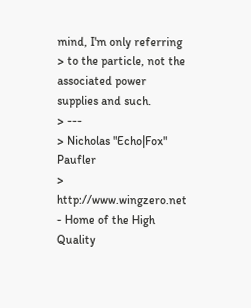mind, I'm only referring
> to the particle, not the associated power supplies and such.
> ---
> Nicholas "Echo|Fox" Paufler
> http://www.wingzero.net - Home of the High Quality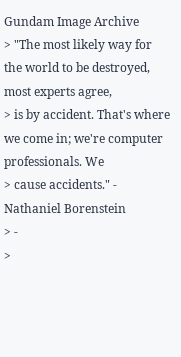Gundam Image Archive
> "The most likely way for the world to be destroyed, most experts agree,
> is by accident. That's where we come in; we're computer professionals. We
> cause accidents." - Nathaniel Borenstein
> -
>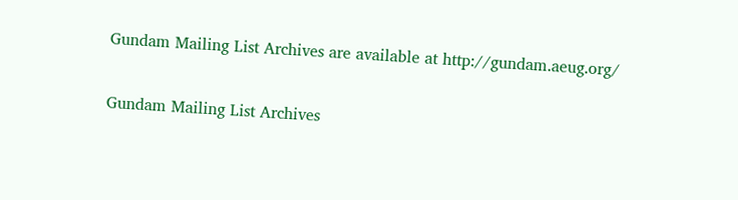Gundam Mailing List Archives are available at http://gundam.aeug.org/

Gundam Mailing List Archives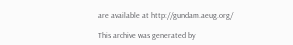are available at http://gundam.aeug.org/

This archive was generated by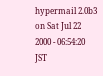hypermail 2.0b3 on Sat Jul 22 2000 - 06:54:20 JST